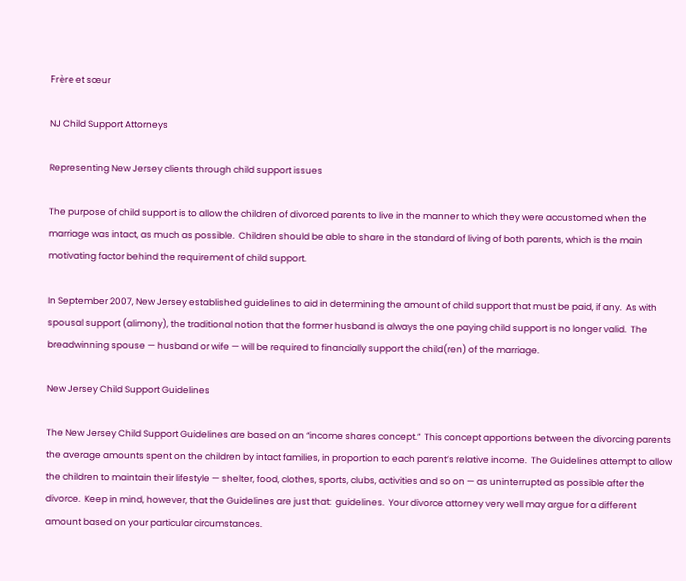Frère et sœur

NJ Child Support Attorneys

Representing New Jersey clients through child support issues

The purpose of child support is to allow the children of divorced parents to live in the manner to which they were accustomed when the marriage was intact, as much as possible.  Children should be able to share in the standard of living of both parents, which is the main motivating factor behind the requirement of child support.

In September 2007, New Jersey established guidelines to aid in determining the amount of child support that must be paid, if any.  As with spousal support (alimony), the traditional notion that the former husband is always the one paying child support is no longer valid.  The breadwinning spouse — husband or wife — will be required to financially support the child(ren) of the marriage.

New Jersey Child Support Guidelines

The New Jersey Child Support Guidelines are based on an “income shares concept.”  This concept apportions between the divorcing parents the average amounts spent on the children by intact families, in proportion to each parent’s relative income.  The Guidelines attempt to allow the children to maintain their lifestyle — shelter, food, clothes, sports, clubs, activities and so on — as uninterrupted as possible after the divorce.  Keep in mind, however, that the Guidelines are just that:  guidelines.  Your divorce attorney very well may argue for a different amount based on your particular circumstances.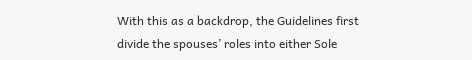With this as a backdrop, the Guidelines first divide the spouses’ roles into either Sole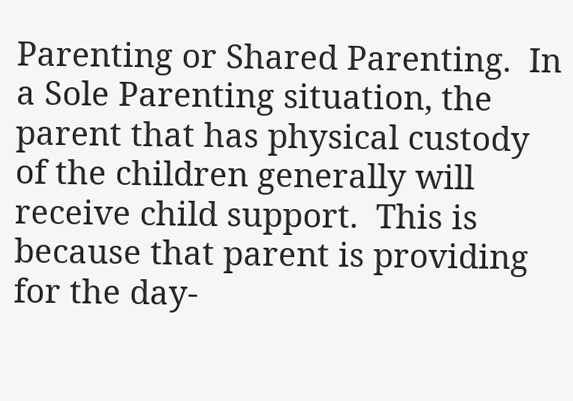Parenting or Shared Parenting.  In a Sole Parenting situation, the parent that has physical custody of the children generally will receive child support.  This is because that parent is providing for the day-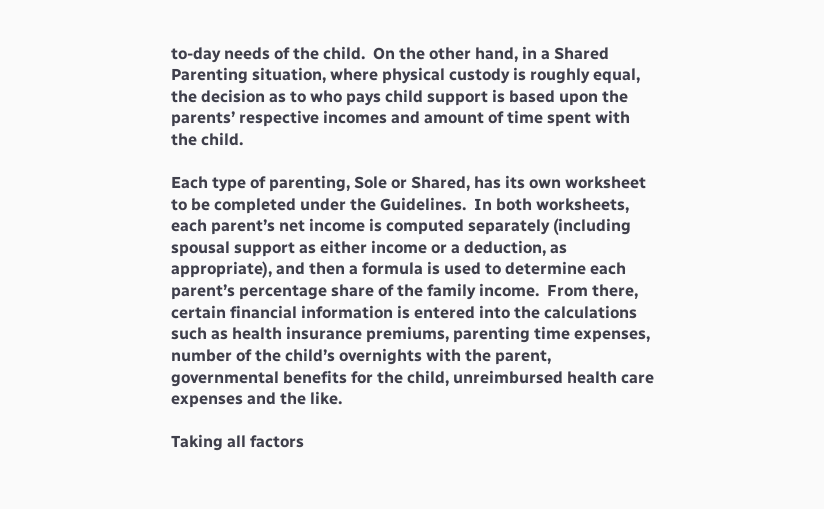to-day needs of the child.  On the other hand, in a Shared Parenting situation, where physical custody is roughly equal, the decision as to who pays child support is based upon the parents’ respective incomes and amount of time spent with the child.

Each type of parenting, Sole or Shared, has its own worksheet to be completed under the Guidelines.  In both worksheets, each parent’s net income is computed separately (including spousal support as either income or a deduction, as appropriate), and then a formula is used to determine each parent’s percentage share of the family income.  From there, certain financial information is entered into the calculations such as health insurance premiums, parenting time expenses, number of the child’s overnights with the parent, governmental benefits for the child, unreimbursed health care expenses and the like.

Taking all factors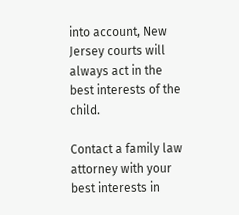into account, New Jersey courts will always act in the best interests of the child.

Contact a family law attorney with your best interests in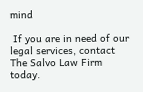mind

 If you are in need of our legal services, contact The Salvo Law Firm today.